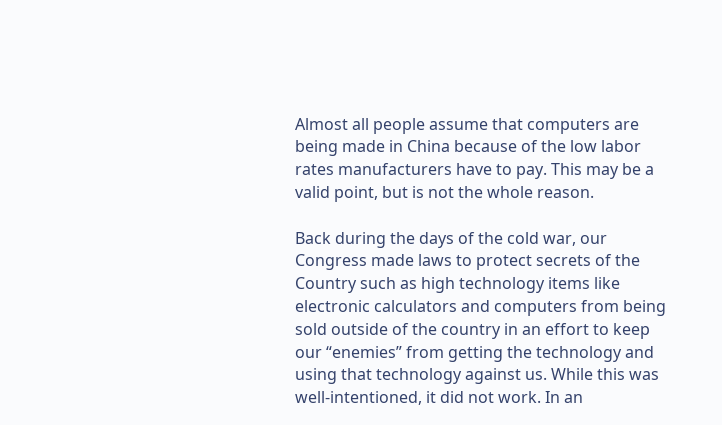Almost all people assume that computers are being made in China because of the low labor rates manufacturers have to pay. This may be a valid point, but is not the whole reason.

Back during the days of the cold war, our Congress made laws to protect secrets of the Country such as high technology items like electronic calculators and computers from being sold outside of the country in an effort to keep our “enemies” from getting the technology and using that technology against us. While this was well-intentioned, it did not work. In an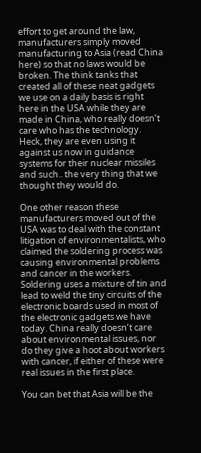effort to get around the law, manufacturers simply moved manufacturing to Asia (read China here) so that no laws would be broken. The think tanks that created all of these neat gadgets we use on a daily basis is right here in the USA while they are made in China, who really doesn’t care who has the technology. Heck, they are even using it against us now in guidance systems for their nuclear missiles and such.. the very thing that we thought they would do.

One other reason these manufacturers moved out of the USA was to deal with the constant litigation of environmentalists, who claimed the soldering process was causing environmental problems and cancer in the workers. Soldering uses a mixture of tin and lead to weld the tiny circuits of the electronic boards used in most of the electronic gadgets we have today. China really doesn’t care about environmental issues, nor do they give a hoot about workers with cancer, if either of these were real issues in the first place.

You can bet that Asia will be the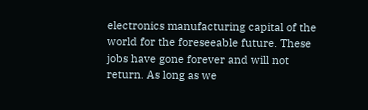electronics manufacturing capital of the world for the foreseeable future. These jobs have gone forever and will not return. As long as we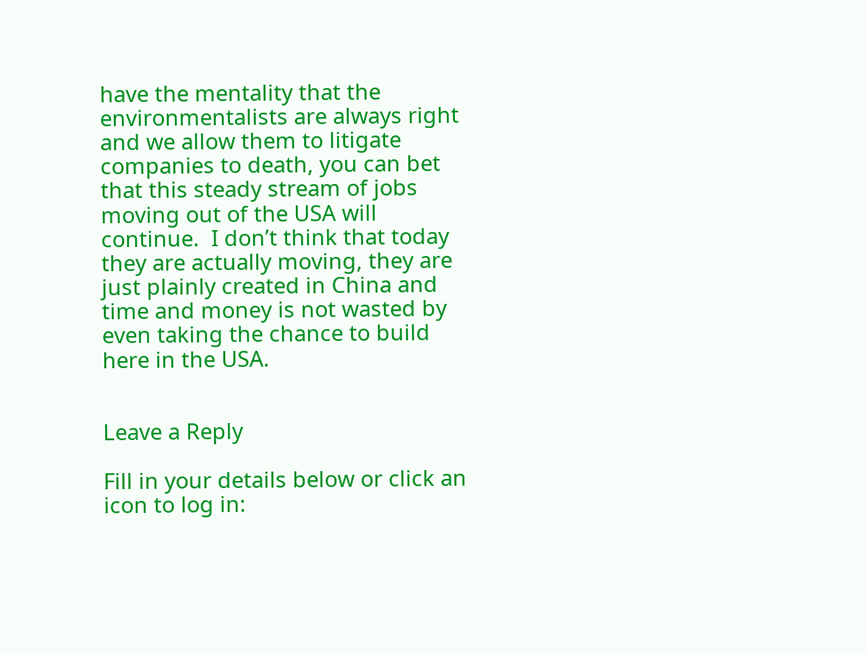have the mentality that the environmentalists are always right and we allow them to litigate companies to death, you can bet that this steady stream of jobs moving out of the USA will continue.  I don’t think that today they are actually moving, they are just plainly created in China and time and money is not wasted by even taking the chance to build here in the USA.


Leave a Reply

Fill in your details below or click an icon to log in: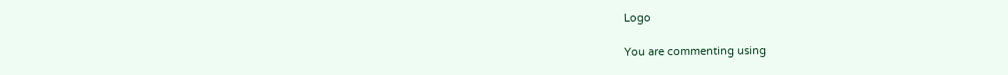Logo

You are commenting using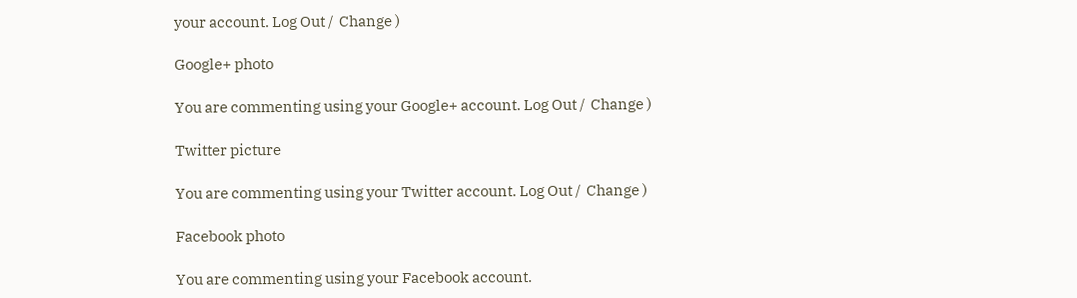your account. Log Out /  Change )

Google+ photo

You are commenting using your Google+ account. Log Out /  Change )

Twitter picture

You are commenting using your Twitter account. Log Out /  Change )

Facebook photo

You are commenting using your Facebook account.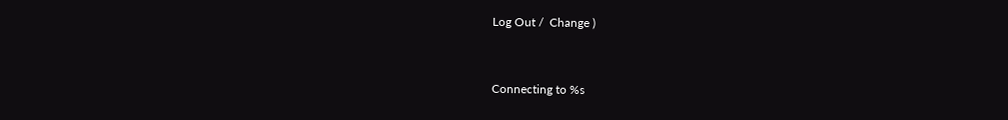Log Out /  Change )


Connecting to %s